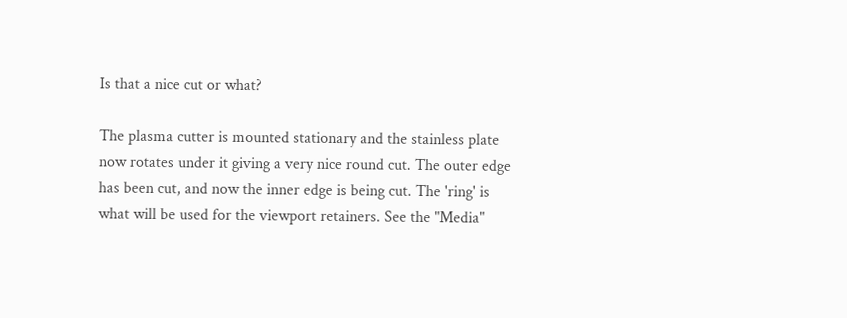Is that a nice cut or what?

The plasma cutter is mounted stationary and the stainless plate now rotates under it giving a very nice round cut. The outer edge has been cut, and now the inner edge is being cut. The 'ring' is what will be used for the viewport retainers. See the "Media"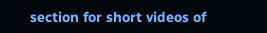section for short videos of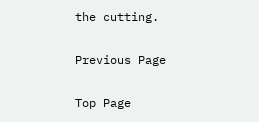the cutting.

Previous Page

Top Page